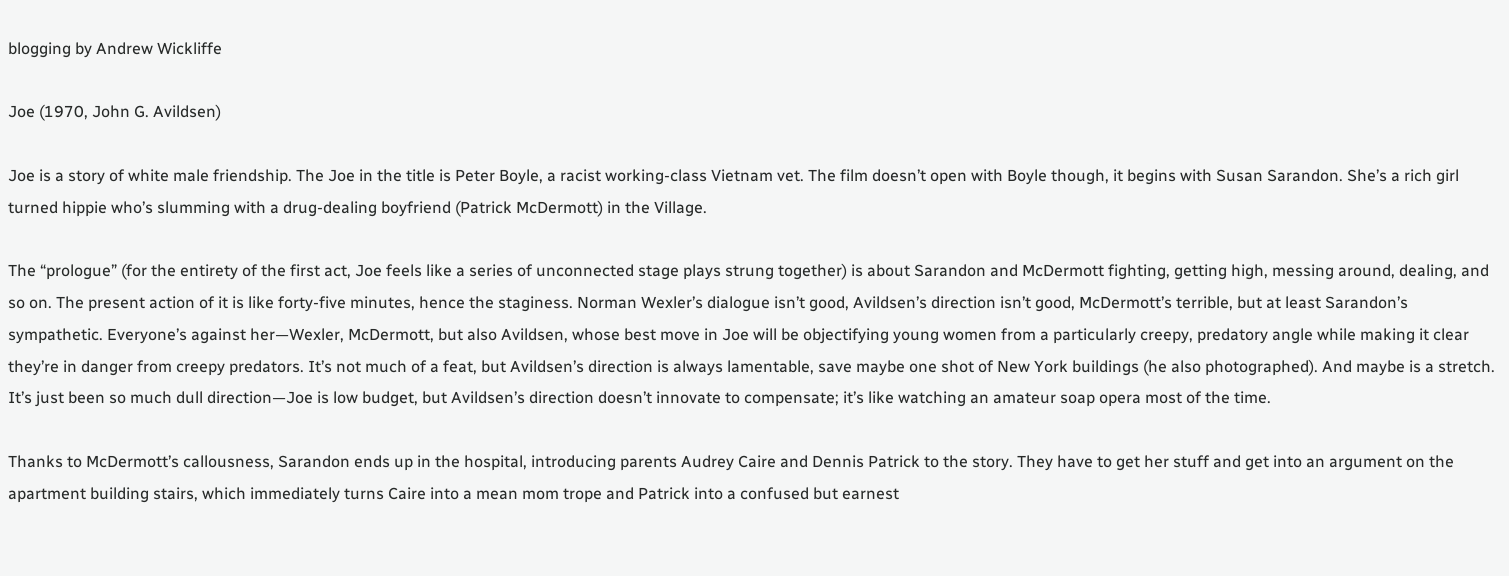blogging by Andrew Wickliffe

Joe (1970, John G. Avildsen)

Joe is a story of white male friendship. The Joe in the title is Peter Boyle, a racist working-class Vietnam vet. The film doesn’t open with Boyle though, it begins with Susan Sarandon. She’s a rich girl turned hippie who’s slumming with a drug-dealing boyfriend (Patrick McDermott) in the Village.

The “prologue” (for the entirety of the first act, Joe feels like a series of unconnected stage plays strung together) is about Sarandon and McDermott fighting, getting high, messing around, dealing, and so on. The present action of it is like forty-five minutes, hence the staginess. Norman Wexler’s dialogue isn’t good, Avildsen’s direction isn’t good, McDermott’s terrible, but at least Sarandon’s sympathetic. Everyone’s against her—Wexler, McDermott, but also Avildsen, whose best move in Joe will be objectifying young women from a particularly creepy, predatory angle while making it clear they’re in danger from creepy predators. It’s not much of a feat, but Avildsen’s direction is always lamentable, save maybe one shot of New York buildings (he also photographed). And maybe is a stretch. It’s just been so much dull direction—Joe is low budget, but Avildsen’s direction doesn’t innovate to compensate; it’s like watching an amateur soap opera most of the time.

Thanks to McDermott’s callousness, Sarandon ends up in the hospital, introducing parents Audrey Caire and Dennis Patrick to the story. They have to get her stuff and get into an argument on the apartment building stairs, which immediately turns Caire into a mean mom trope and Patrick into a confused but earnest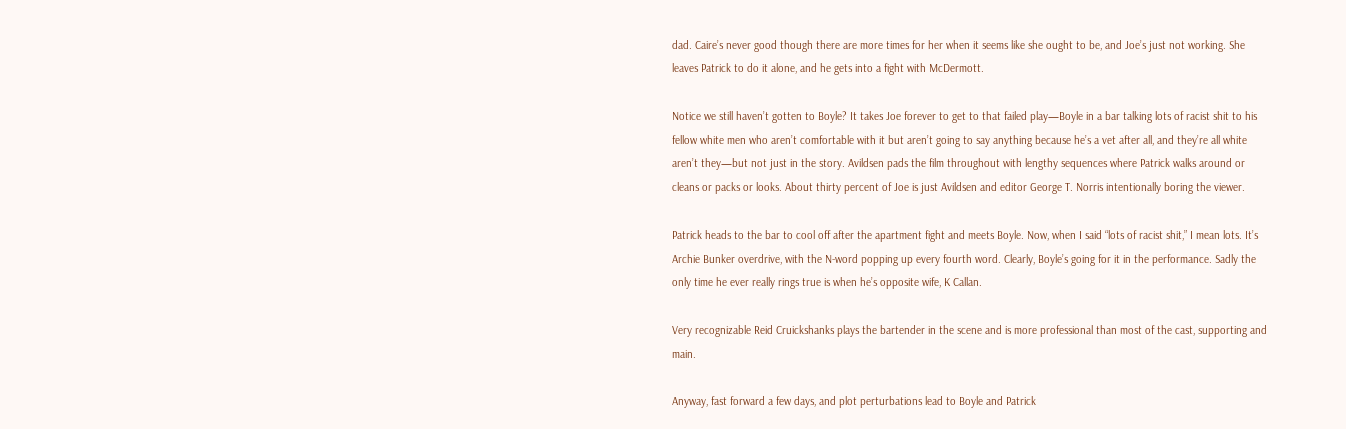dad. Caire’s never good though there are more times for her when it seems like she ought to be, and Joe’s just not working. She leaves Patrick to do it alone, and he gets into a fight with McDermott.

Notice we still haven’t gotten to Boyle? It takes Joe forever to get to that failed play—Boyle in a bar talking lots of racist shit to his fellow white men who aren’t comfortable with it but aren’t going to say anything because he’s a vet after all, and they’re all white aren’t they—but not just in the story. Avildsen pads the film throughout with lengthy sequences where Patrick walks around or cleans or packs or looks. About thirty percent of Joe is just Avildsen and editor George T. Norris intentionally boring the viewer.

Patrick heads to the bar to cool off after the apartment fight and meets Boyle. Now, when I said “lots of racist shit,” I mean lots. It’s Archie Bunker overdrive, with the N-word popping up every fourth word. Clearly, Boyle’s going for it in the performance. Sadly the only time he ever really rings true is when he’s opposite wife, K Callan.

Very recognizable Reid Cruickshanks plays the bartender in the scene and is more professional than most of the cast, supporting and main.

Anyway, fast forward a few days, and plot perturbations lead to Boyle and Patrick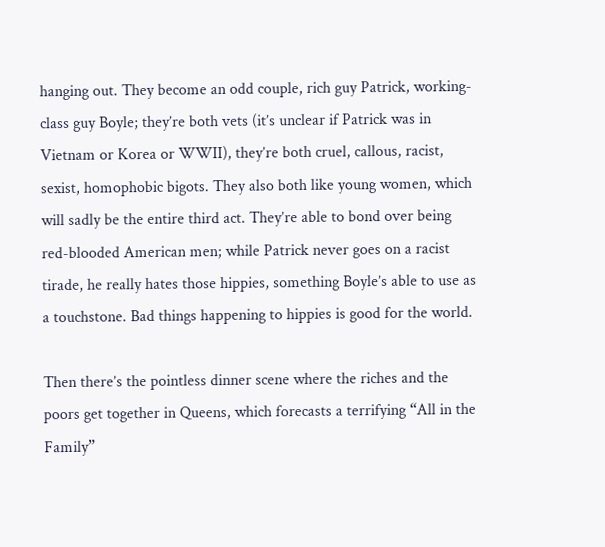hanging out. They become an odd couple, rich guy Patrick, working-class guy Boyle; they’re both vets (it’s unclear if Patrick was in Vietnam or Korea or WWII), they’re both cruel, callous, racist, sexist, homophobic bigots. They also both like young women, which will sadly be the entire third act. They’re able to bond over being red-blooded American men; while Patrick never goes on a racist tirade, he really hates those hippies, something Boyle’s able to use as a touchstone. Bad things happening to hippies is good for the world.

Then there’s the pointless dinner scene where the riches and the poors get together in Queens, which forecasts a terrifying “All in the Family”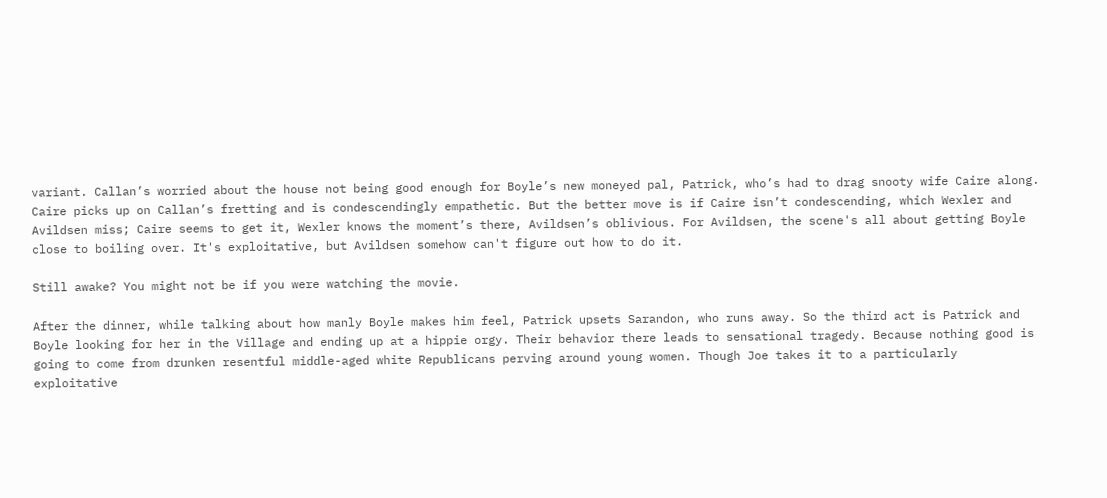variant. Callan’s worried about the house not being good enough for Boyle’s new moneyed pal, Patrick, who’s had to drag snooty wife Caire along. Caire picks up on Callan’s fretting and is condescendingly empathetic. But the better move is if Caire isn’t condescending, which Wexler and Avildsen miss; Caire seems to get it, Wexler knows the moment’s there, Avildsen’s oblivious. For Avildsen, the scene's all about getting Boyle close to boiling over. It's exploitative, but Avildsen somehow can't figure out how to do it.

Still awake? You might not be if you were watching the movie.

After the dinner, while talking about how manly Boyle makes him feel, Patrick upsets Sarandon, who runs away. So the third act is Patrick and Boyle looking for her in the Village and ending up at a hippie orgy. Their behavior there leads to sensational tragedy. Because nothing good is going to come from drunken resentful middle-aged white Republicans perving around young women. Though Joe takes it to a particularly exploitative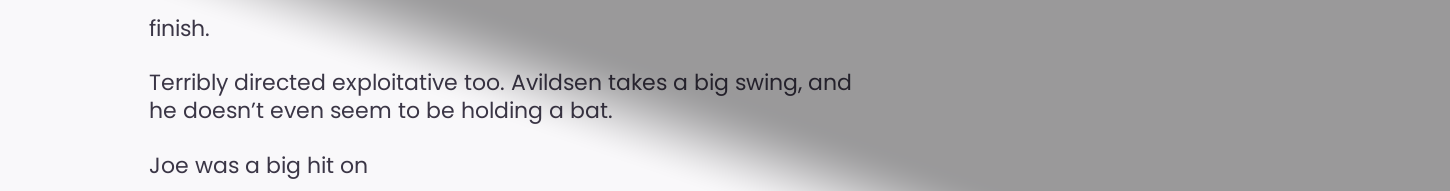finish.

Terribly directed exploitative too. Avildsen takes a big swing, and he doesn’t even seem to be holding a bat.

Joe was a big hit on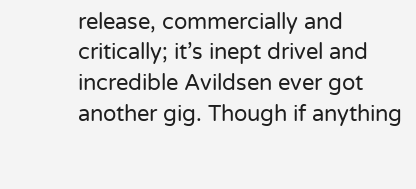release, commercially and critically; it’s inept drivel and incredible Avildsen ever got another gig. Though if anything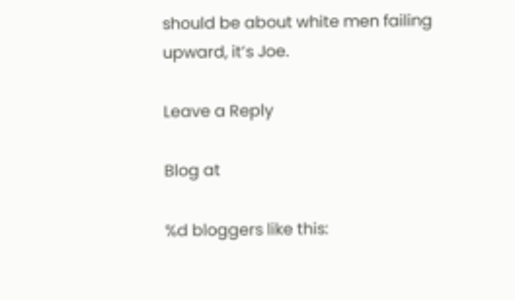should be about white men failing upward, it’s Joe.

Leave a Reply

Blog at

%d bloggers like this: